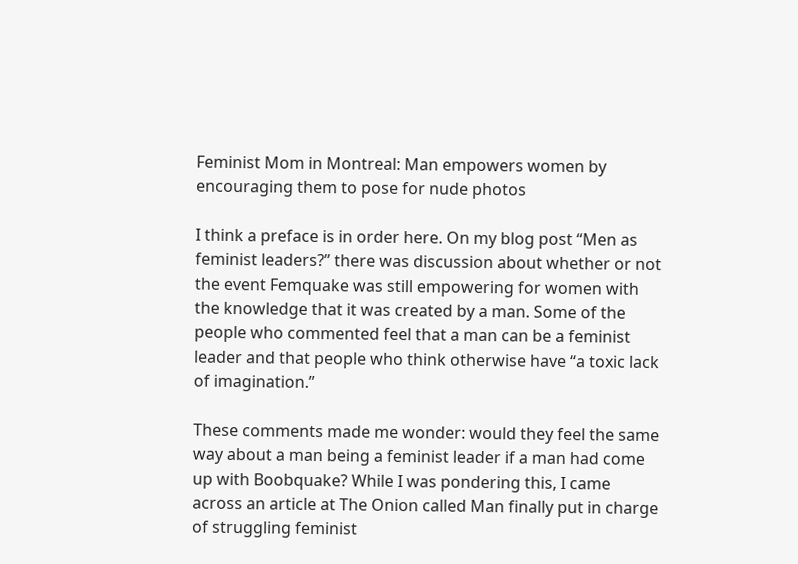Feminist Mom in Montreal: Man empowers women by encouraging them to pose for nude photos

I think a preface is in order here. On my blog post “Men as feminist leaders?” there was discussion about whether or not the event Femquake was still empowering for women with the knowledge that it was created by a man. Some of the people who commented feel that a man can be a feminist leader and that people who think otherwise have “a toxic lack of imagination.”

These comments made me wonder: would they feel the same way about a man being a feminist leader if a man had come up with Boobquake? While I was pondering this, I came across an article at The Onion called Man finally put in charge of struggling feminist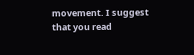movement. I suggest that you read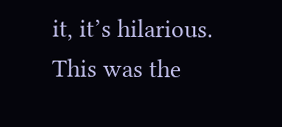it, it’s hilarious. This was the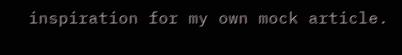inspiration for my own mock article.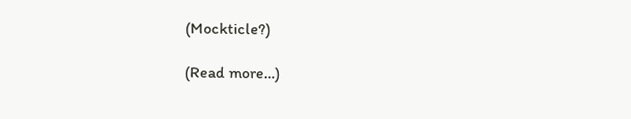(Mockticle?)

(Read more…)